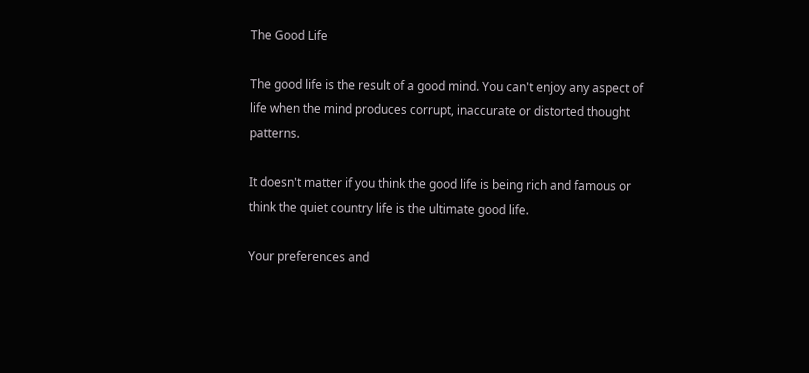The Good Life

The good life is the result of a good mind. You can't enjoy any aspect of life when the mind produces corrupt, inaccurate or distorted thought patterns.

It doesn't matter if you think the good life is being rich and famous or think the quiet country life is the ultimate good life.

Your preferences and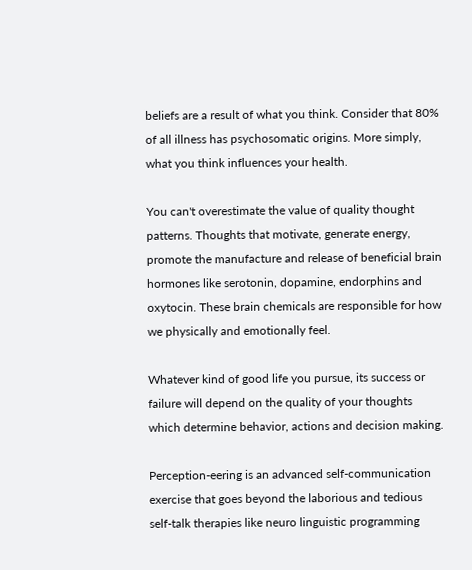beliefs are a result of what you think. Consider that 80% of all illness has psychosomatic origins. More simply, what you think influences your health.

You can't overestimate the value of quality thought patterns. Thoughts that motivate, generate energy, promote the manufacture and release of beneficial brain hormones like serotonin, dopamine, endorphins and oxytocin. These brain chemicals are responsible for how we physically and emotionally feel.

Whatever kind of good life you pursue, its success or failure will depend on the quality of your thoughts which determine behavior, actions and decision making.

Perception-eering is an advanced self-communication exercise that goes beyond the laborious and tedious self-talk therapies like neuro linguistic programming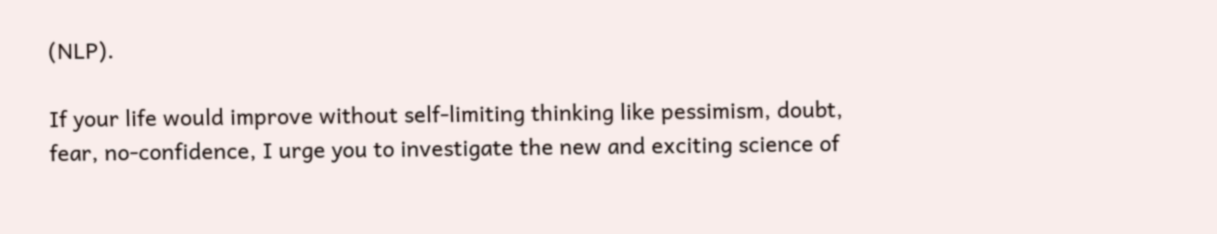(NLP).

If your life would improve without self-limiting thinking like pessimism, doubt, fear, no-confidence, I urge you to investigate the new and exciting science of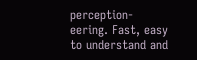perception-eering. Fast, easy to understand and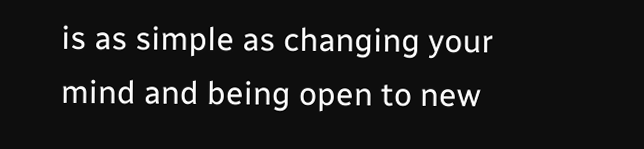is as simple as changing your mind and being open to new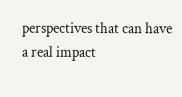perspectives that can have a real impact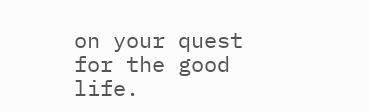on your quest for the good life.